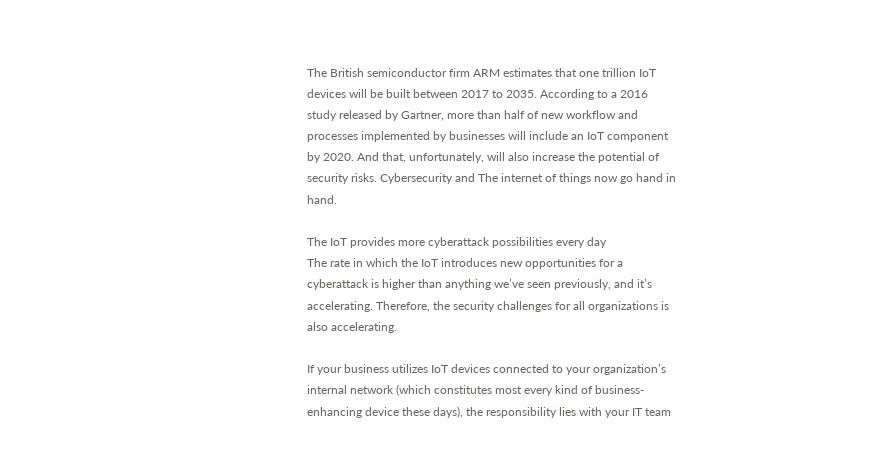The British semiconductor firm ARM estimates that one trillion IoT devices will be built between 2017 to 2035. According to a 2016 study released by Gartner, more than half of new workflow and processes implemented by businesses will include an IoT component by 2020. And that, unfortunately, will also increase the potential of security risks. Cybersecurity and The internet of things now go hand in hand.

The IoT provides more cyberattack possibilities every day
The rate in which the IoT introduces new opportunities for a cyberattack is higher than anything we’ve seen previously, and it’s accelerating. Therefore, the security challenges for all organizations is also accelerating.

If your business utilizes IoT devices connected to your organization’s internal network (which constitutes most every kind of business-enhancing device these days), the responsibility lies with your IT team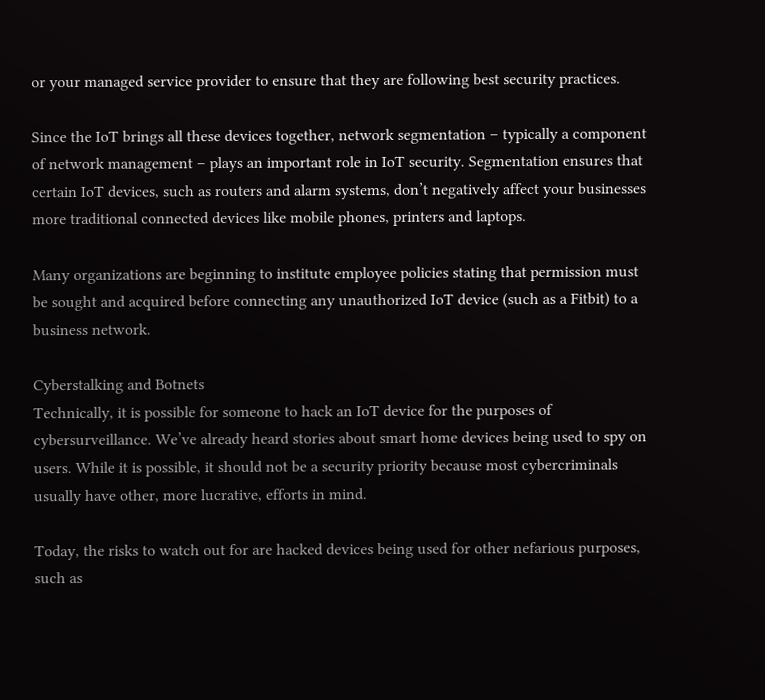or your managed service provider to ensure that they are following best security practices.

Since the IoT brings all these devices together, network segmentation – typically a component of network management – plays an important role in IoT security. Segmentation ensures that certain IoT devices, such as routers and alarm systems, don’t negatively affect your businesses more traditional connected devices like mobile phones, printers and laptops.

Many organizations are beginning to institute employee policies stating that permission must be sought and acquired before connecting any unauthorized IoT device (such as a Fitbit) to a business network.

Cyberstalking and Botnets
Technically, it is possible for someone to hack an IoT device for the purposes of cybersurveillance. We’ve already heard stories about smart home devices being used to spy on users. While it is possible, it should not be a security priority because most cybercriminals usually have other, more lucrative, efforts in mind.

Today, the risks to watch out for are hacked devices being used for other nefarious purposes, such as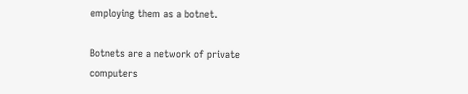employing them as a botnet.

Botnets are a network of private computers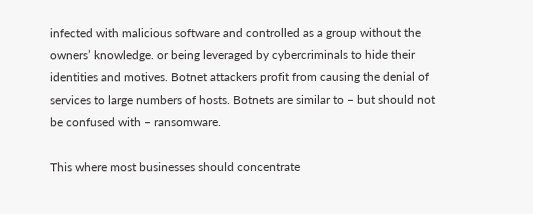infected with malicious software and controlled as a group without the owners’ knowledge. or being leveraged by cybercriminals to hide their identities and motives. Botnet attackers profit from causing the denial of services to large numbers of hosts. Botnets are similar to – but should not be confused with – ransomware.

This where most businesses should concentrate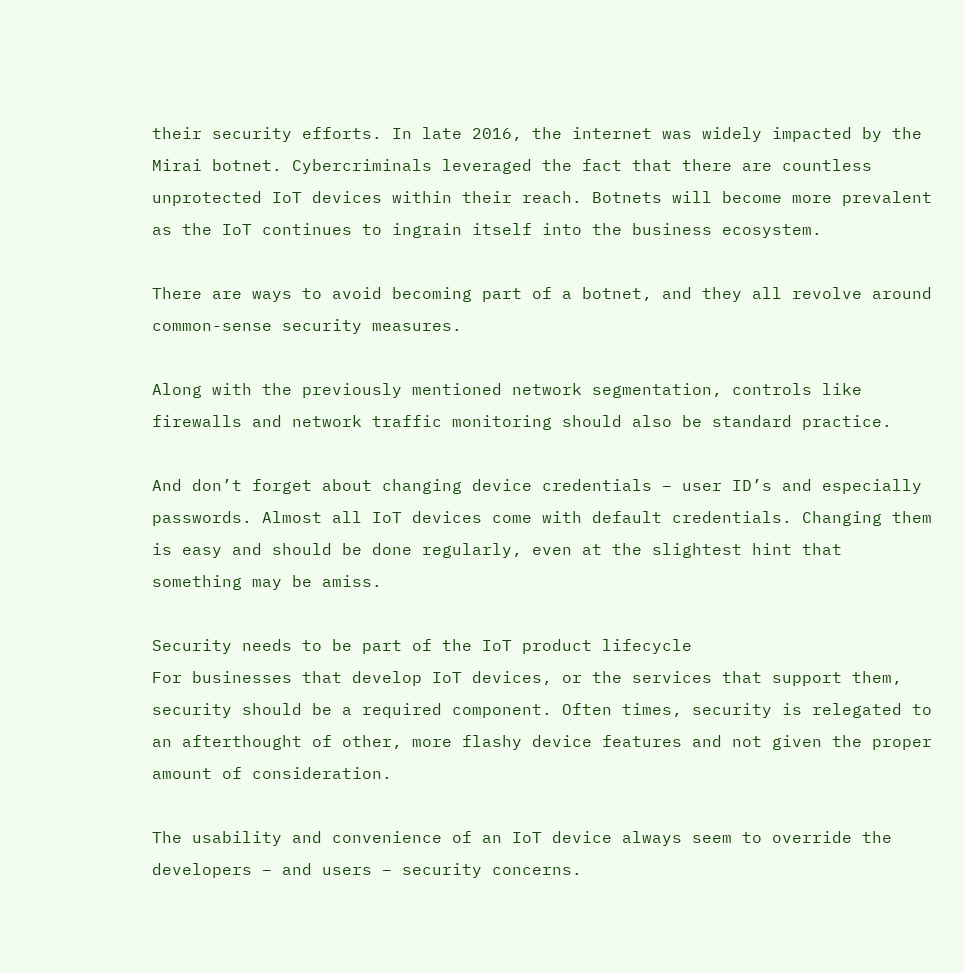their security efforts. In late 2016, the internet was widely impacted by the Mirai botnet. Cybercriminals leveraged the fact that there are countless unprotected IoT devices within their reach. Botnets will become more prevalent as the IoT continues to ingrain itself into the business ecosystem.

There are ways to avoid becoming part of a botnet, and they all revolve around common-sense security measures.

Along with the previously mentioned network segmentation, controls like firewalls and network traffic monitoring should also be standard practice.

And don’t forget about changing device credentials – user ID’s and especially passwords. Almost all IoT devices come with default credentials. Changing them is easy and should be done regularly, even at the slightest hint that something may be amiss.

Security needs to be part of the IoT product lifecycle
For businesses that develop IoT devices, or the services that support them, security should be a required component. Often times, security is relegated to an afterthought of other, more flashy device features and not given the proper amount of consideration.

The usability and convenience of an IoT device always seem to override the developers – and users – security concerns.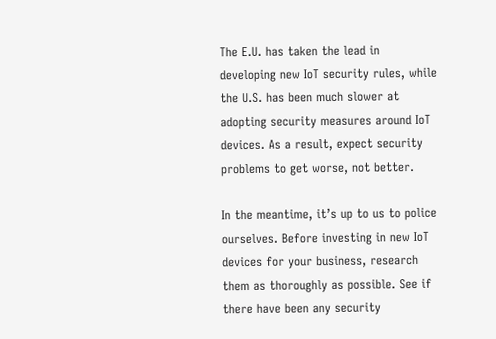The E.U. has taken the lead in developing new IoT security rules, while the U.S. has been much slower at adopting security measures around IoT devices. As a result, expect security problems to get worse, not better.

In the meantime, it’s up to us to police ourselves. Before investing in new IoT devices for your business, research them as thoroughly as possible. See if there have been any security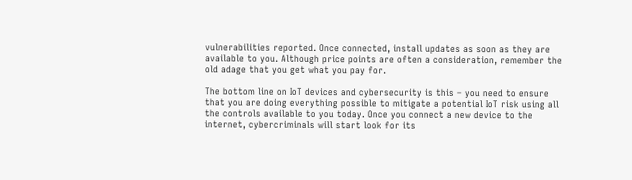vulnerabilities reported. Once connected, install updates as soon as they are available to you. Although price points are often a consideration, remember the old adage that you get what you pay for.

The bottom line on IoT devices and cybersecurity is this – you need to ensure that you are doing everything possible to mitigate a potential IoT risk using all the controls available to you today. Once you connect a new device to the internet, cybercriminals will start look for its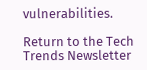vulnerabilities.

Return to the Tech Trends Newsletter